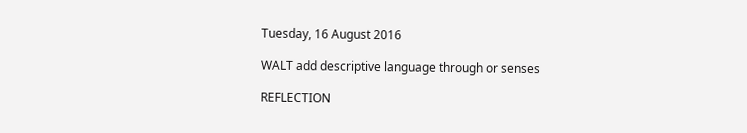Tuesday, 16 August 2016

WALT add descriptive language through or senses

REFLECTION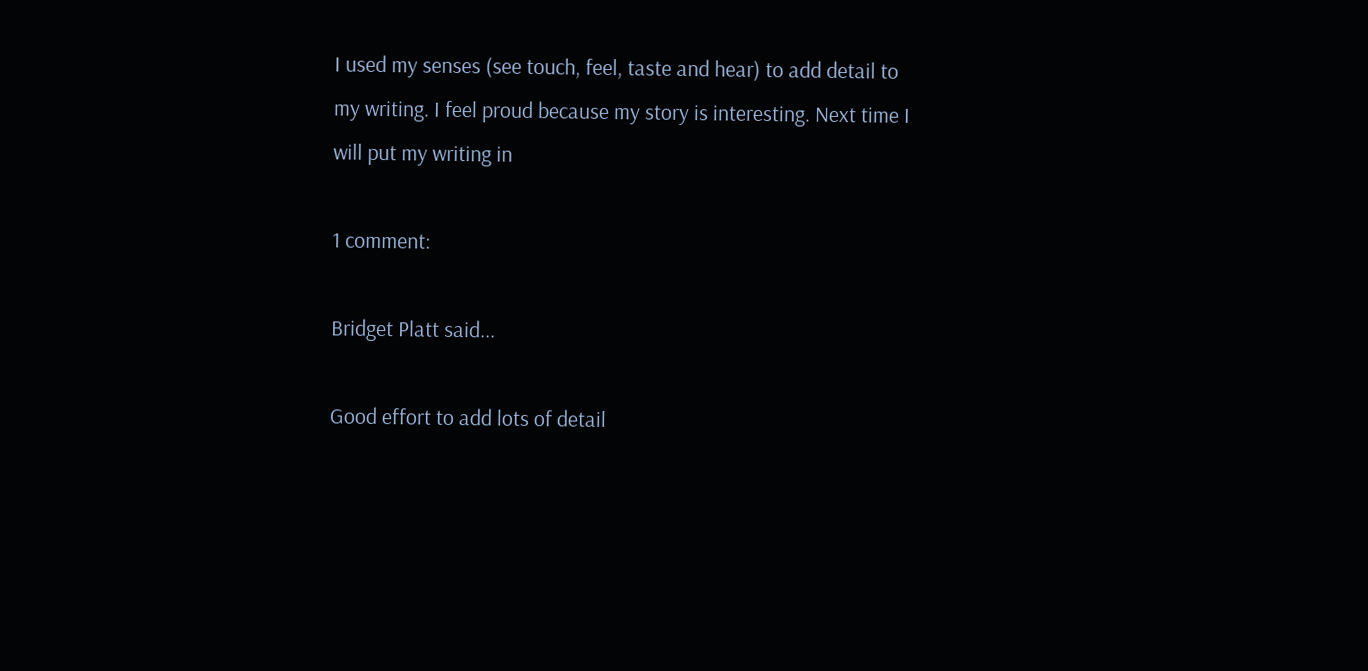I used my senses (see touch, feel, taste and hear) to add detail to my writing. I feel proud because my story is interesting. Next time I will put my writing in

1 comment:

Bridget Platt said...

Good effort to add lots of detail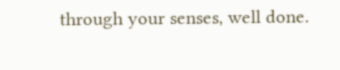through your senses, well done.